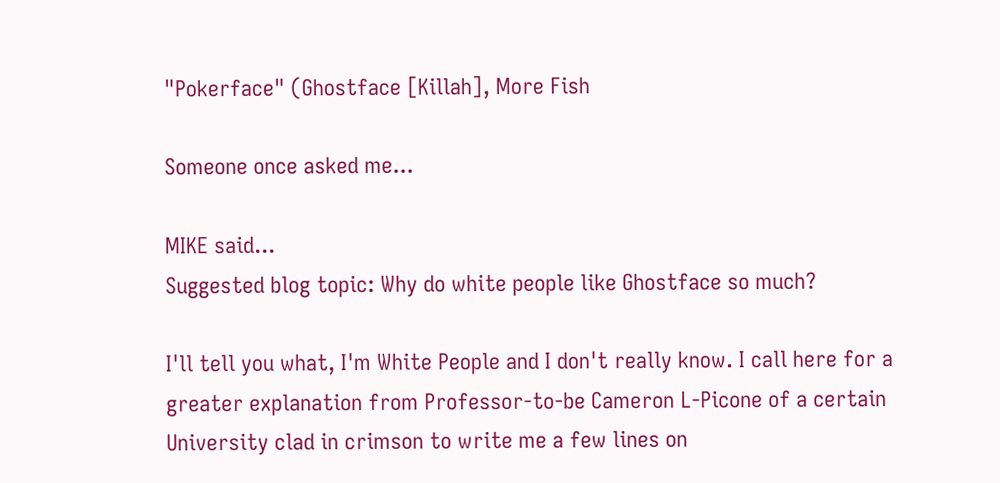"Pokerface" (Ghostface [Killah], More Fish

Someone once asked me...

MIKE said...
Suggested blog topic: Why do white people like Ghostface so much?

I'll tell you what, I'm White People and I don't really know. I call here for a greater explanation from Professor-to-be Cameron L-Picone of a certain University clad in crimson to write me a few lines on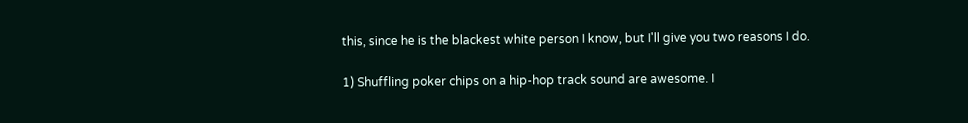this, since he is the blackest white person I know, but I'll give you two reasons I do.

1) Shuffling poker chips on a hip-hop track sound are awesome. I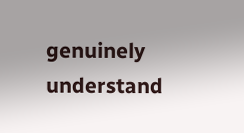genuinely understand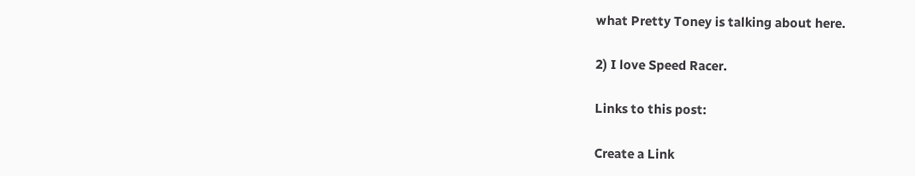what Pretty Toney is talking about here.

2) I love Speed Racer.

Links to this post:

Create a Link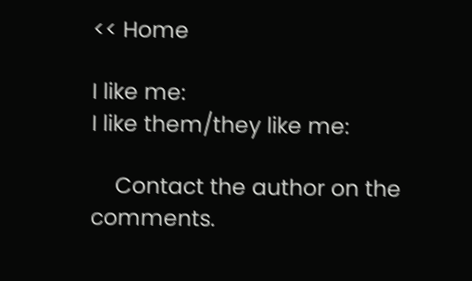<< Home

I like me:
I like them/they like me:

    Contact the author on the comments.